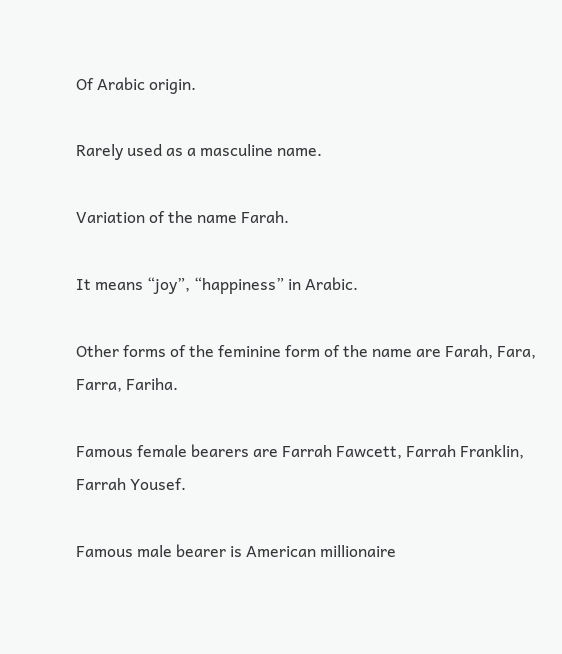Of Arabic origin.

Rarely used as a masculine name.

Variation of the name Farah.

It means “joy”, “happiness” in Arabic.

Other forms of the feminine form of the name are Farah, Fara, Farra, Fariha.

Famous female bearers are Farrah Fawcett, Farrah Franklin, Farrah Yousef.

Famous male bearer is American millionaire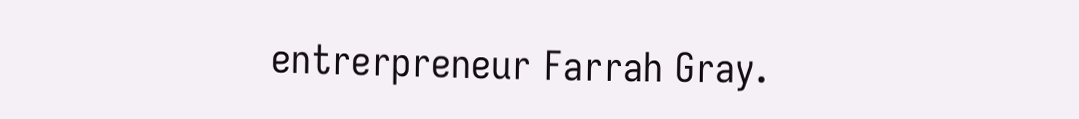entrerpreneur Farrah Gray.